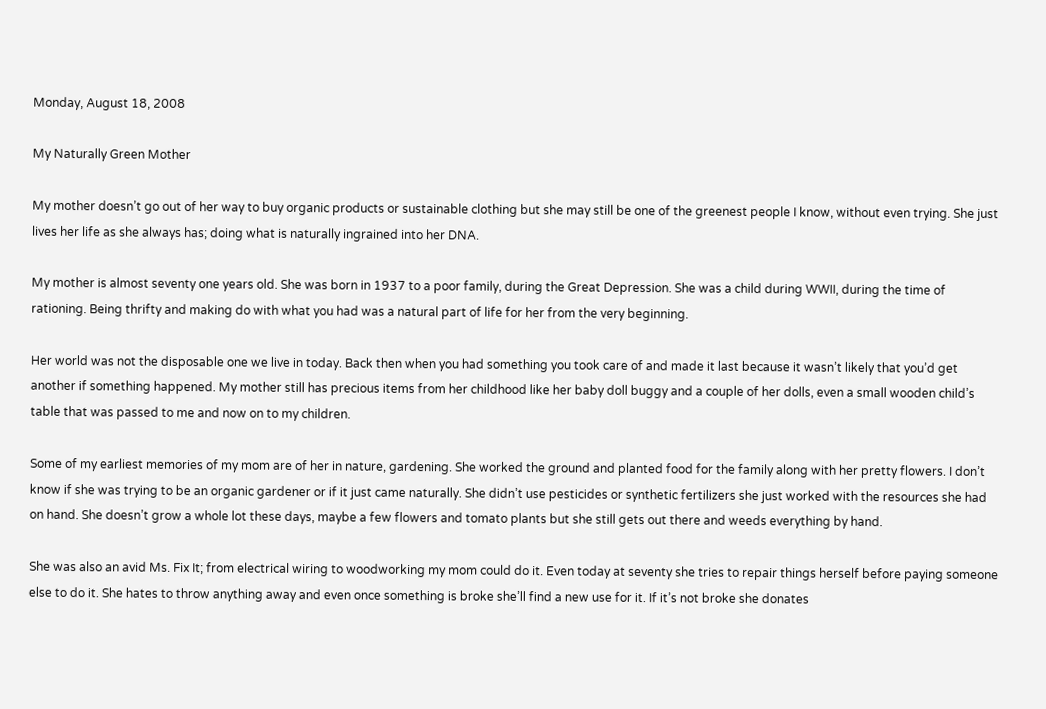Monday, August 18, 2008

My Naturally Green Mother

My mother doesn’t go out of her way to buy organic products or sustainable clothing but she may still be one of the greenest people I know, without even trying. She just lives her life as she always has; doing what is naturally ingrained into her DNA.

My mother is almost seventy one years old. She was born in 1937 to a poor family, during the Great Depression. She was a child during WWII, during the time of rationing. Being thrifty and making do with what you had was a natural part of life for her from the very beginning.

Her world was not the disposable one we live in today. Back then when you had something you took care of and made it last because it wasn’t likely that you’d get another if something happened. My mother still has precious items from her childhood like her baby doll buggy and a couple of her dolls, even a small wooden child’s table that was passed to me and now on to my children.

Some of my earliest memories of my mom are of her in nature, gardening. She worked the ground and planted food for the family along with her pretty flowers. I don’t know if she was trying to be an organic gardener or if it just came naturally. She didn’t use pesticides or synthetic fertilizers she just worked with the resources she had on hand. She doesn’t grow a whole lot these days, maybe a few flowers and tomato plants but she still gets out there and weeds everything by hand.

She was also an avid Ms. Fix It; from electrical wiring to woodworking my mom could do it. Even today at seventy she tries to repair things herself before paying someone else to do it. She hates to throw anything away and even once something is broke she’ll find a new use for it. If it’s not broke she donates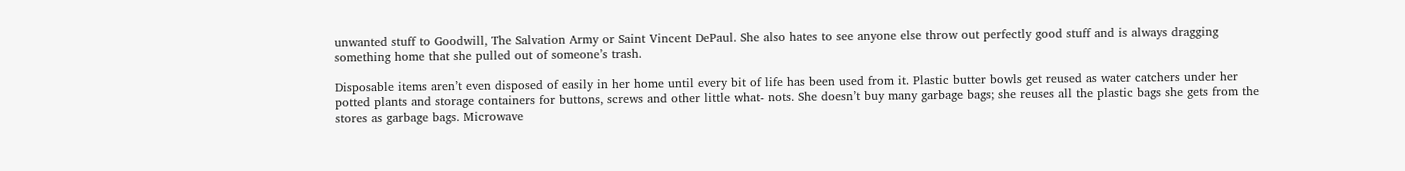unwanted stuff to Goodwill, The Salvation Army or Saint Vincent DePaul. She also hates to see anyone else throw out perfectly good stuff and is always dragging something home that she pulled out of someone’s trash.

Disposable items aren’t even disposed of easily in her home until every bit of life has been used from it. Plastic butter bowls get reused as water catchers under her potted plants and storage containers for buttons, screws and other little what- nots. She doesn’t buy many garbage bags; she reuses all the plastic bags she gets from the stores as garbage bags. Microwave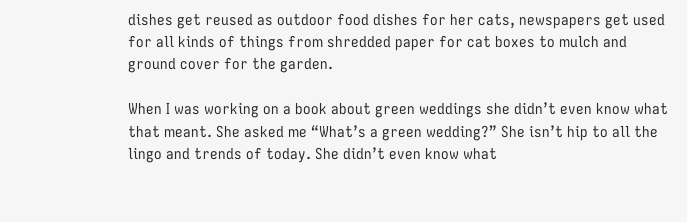dishes get reused as outdoor food dishes for her cats, newspapers get used for all kinds of things from shredded paper for cat boxes to mulch and ground cover for the garden.

When I was working on a book about green weddings she didn’t even know what that meant. She asked me “What’s a green wedding?” She isn’t hip to all the lingo and trends of today. She didn’t even know what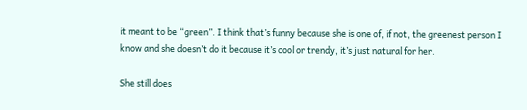it meant to be “green”. I think that’s funny because she is one of, if not, the greenest person I know and she doesn’t do it because it’s cool or trendy, it’s just natural for her.

She still does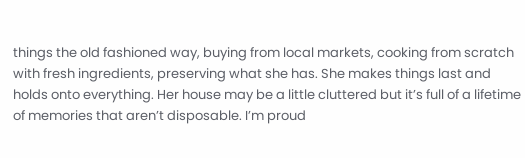things the old fashioned way, buying from local markets, cooking from scratch with fresh ingredients, preserving what she has. She makes things last and holds onto everything. Her house may be a little cluttered but it’s full of a lifetime of memories that aren’t disposable. I’m proud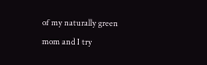of my naturally green mom and I try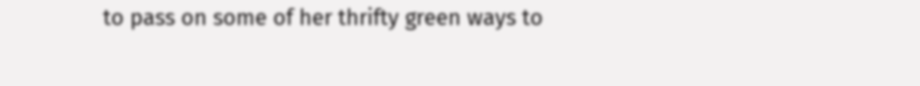to pass on some of her thrifty green ways to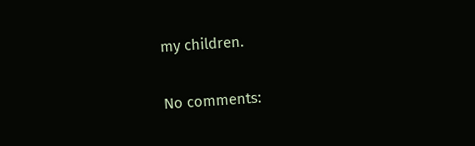my children.

No comments: